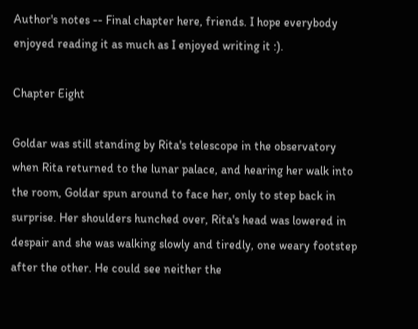Author's notes -- Final chapter here, friends. I hope everybody enjoyed reading it as much as I enjoyed writing it :).

Chapter Eight

Goldar was still standing by Rita's telescope in the observatory when Rita returned to the lunar palace, and hearing her walk into the room, Goldar spun around to face her, only to step back in surprise. Her shoulders hunched over, Rita's head was lowered in despair and she was walking slowly and tiredly, one weary footstep after the other. He could see neither the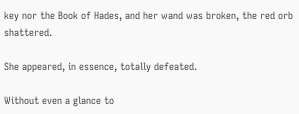key nor the Book of Hades, and her wand was broken, the red orb shattered.

She appeared, in essence, totally defeated.

Without even a glance to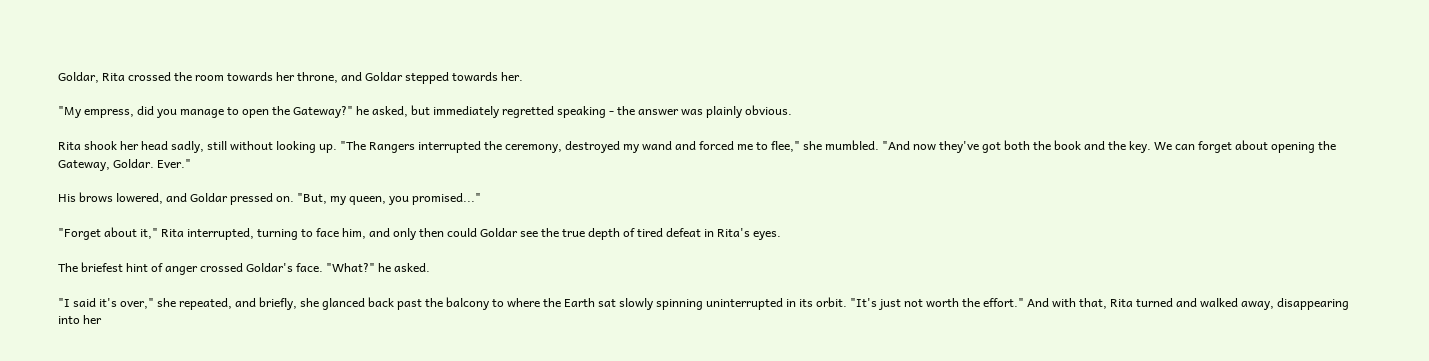Goldar, Rita crossed the room towards her throne, and Goldar stepped towards her.

"My empress, did you manage to open the Gateway?" he asked, but immediately regretted speaking - the answer was plainly obvious.

Rita shook her head sadly, still without looking up. "The Rangers interrupted the ceremony, destroyed my wand and forced me to flee," she mumbled. "And now they've got both the book and the key. We can forget about opening the Gateway, Goldar. Ever."

His brows lowered, and Goldar pressed on. "But, my queen, you promised..."

"Forget about it," Rita interrupted, turning to face him, and only then could Goldar see the true depth of tired defeat in Rita's eyes.

The briefest hint of anger crossed Goldar's face. "What?" he asked.

"I said it's over," she repeated, and briefly, she glanced back past the balcony to where the Earth sat slowly spinning uninterrupted in its orbit. "It's just not worth the effort." And with that, Rita turned and walked away, disappearing into her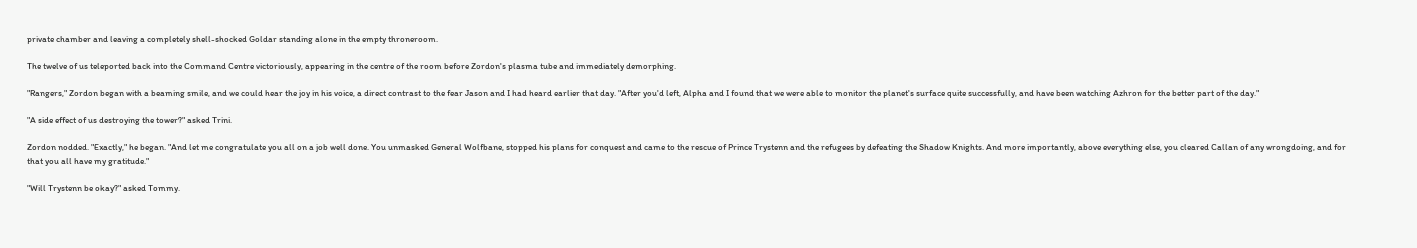private chamber and leaving a completely shell-shocked Goldar standing alone in the empty throneroom.

The twelve of us teleported back into the Command Centre victoriously, appearing in the centre of the room before Zordon's plasma tube and immediately demorphing.

"Rangers," Zordon began with a beaming smile, and we could hear the joy in his voice, a direct contrast to the fear Jason and I had heard earlier that day. "After you'd left, Alpha and I found that we were able to monitor the planet's surface quite successfully, and have been watching Azhron for the better part of the day."

"A side effect of us destroying the tower?" asked Trini.

Zordon nodded. "Exactly," he began. "And let me congratulate you all on a job well done. You unmasked General Wolfbane, stopped his plans for conquest and came to the rescue of Prince Trystenn and the refugees by defeating the Shadow Knights. And more importantly, above everything else, you cleared Callan of any wrongdoing, and for that you all have my gratitude."

"Will Trystenn be okay?" asked Tommy.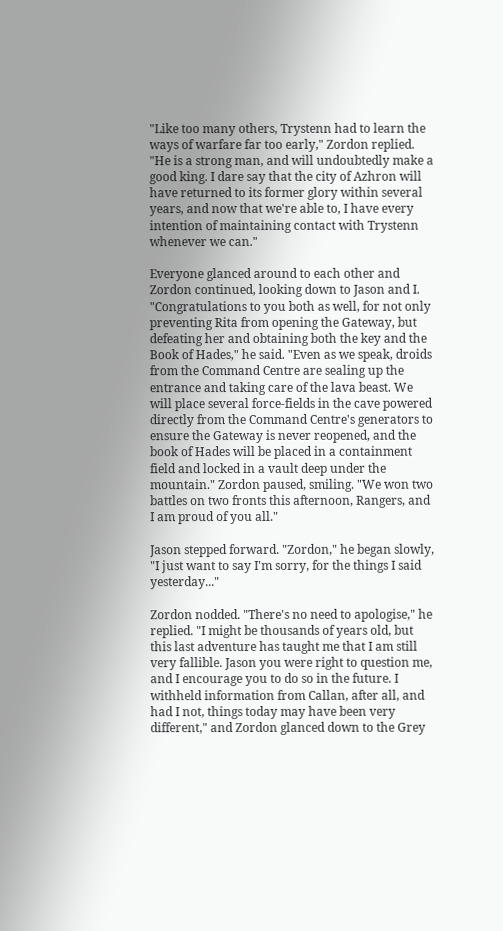"Like too many others, Trystenn had to learn the ways of warfare far too early," Zordon replied. "He is a strong man, and will undoubtedly make a good king. I dare say that the city of Azhron will have returned to its former glory within several years, and now that we're able to, I have every intention of maintaining contact with Trystenn whenever we can."

Everyone glanced around to each other and Zordon continued, looking down to Jason and I. "Congratulations to you both as well, for not only preventing Rita from opening the Gateway, but defeating her and obtaining both the key and the Book of Hades," he said. "Even as we speak, droids from the Command Centre are sealing up the entrance and taking care of the lava beast. We will place several force-fields in the cave powered directly from the Command Centre's generators to ensure the Gateway is never reopened, and the book of Hades will be placed in a containment field and locked in a vault deep under the mountain." Zordon paused, smiling. "We won two battles on two fronts this afternoon, Rangers, and I am proud of you all."

Jason stepped forward. "Zordon," he began slowly, "I just want to say I'm sorry, for the things I said yesterday..."

Zordon nodded. "There's no need to apologise," he replied. "I might be thousands of years old, but this last adventure has taught me that I am still very fallible. Jason you were right to question me, and I encourage you to do so in the future. I withheld information from Callan, after all, and had I not, things today may have been very different," and Zordon glanced down to the Grey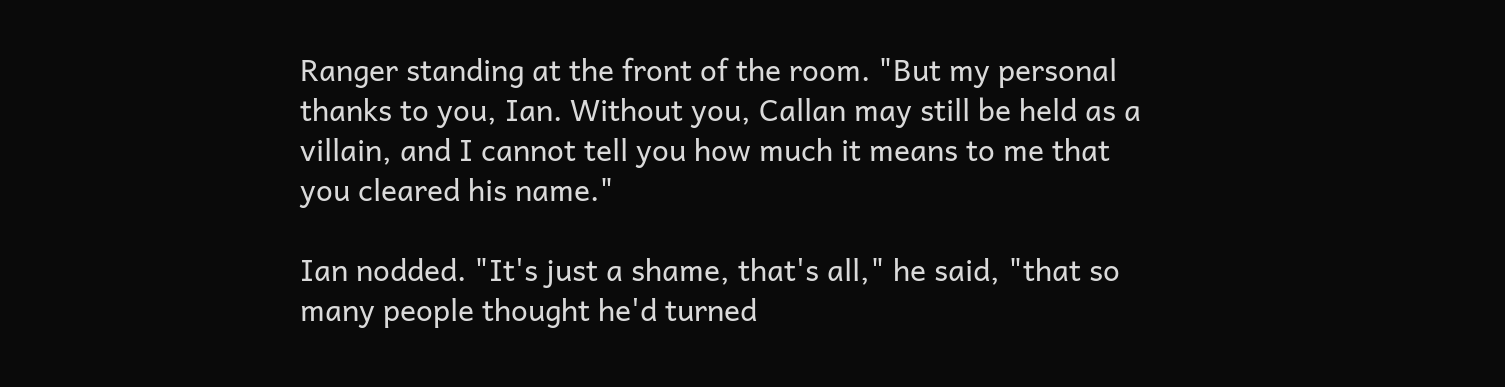Ranger standing at the front of the room. "But my personal thanks to you, Ian. Without you, Callan may still be held as a villain, and I cannot tell you how much it means to me that you cleared his name."

Ian nodded. "It's just a shame, that's all," he said, "that so many people thought he'd turned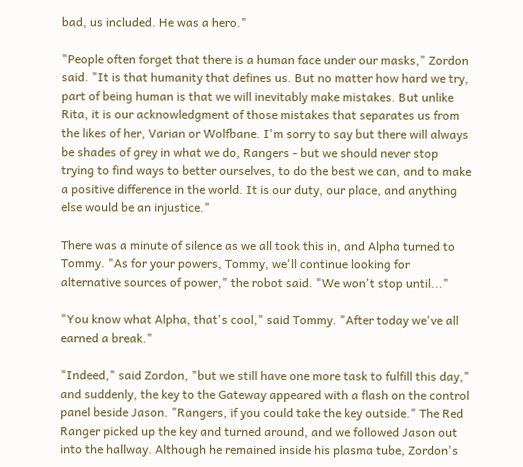bad, us included. He was a hero."

"People often forget that there is a human face under our masks," Zordon said. "It is that humanity that defines us. But no matter how hard we try, part of being human is that we will inevitably make mistakes. But unlike Rita, it is our acknowledgment of those mistakes that separates us from the likes of her, Varian or Wolfbane. I'm sorry to say but there will always be shades of grey in what we do, Rangers - but we should never stop trying to find ways to better ourselves, to do the best we can, and to make a positive difference in the world. It is our duty, our place, and anything else would be an injustice."

There was a minute of silence as we all took this in, and Alpha turned to Tommy. "As for your powers, Tommy, we'll continue looking for alternative sources of power," the robot said. "We won't stop until..."

"You know what Alpha, that's cool," said Tommy. "After today we've all earned a break."

"Indeed," said Zordon, "but we still have one more task to fulfill this day," and suddenly, the key to the Gateway appeared with a flash on the control panel beside Jason. "Rangers, if you could take the key outside." The Red Ranger picked up the key and turned around, and we followed Jason out into the hallway. Although he remained inside his plasma tube, Zordon's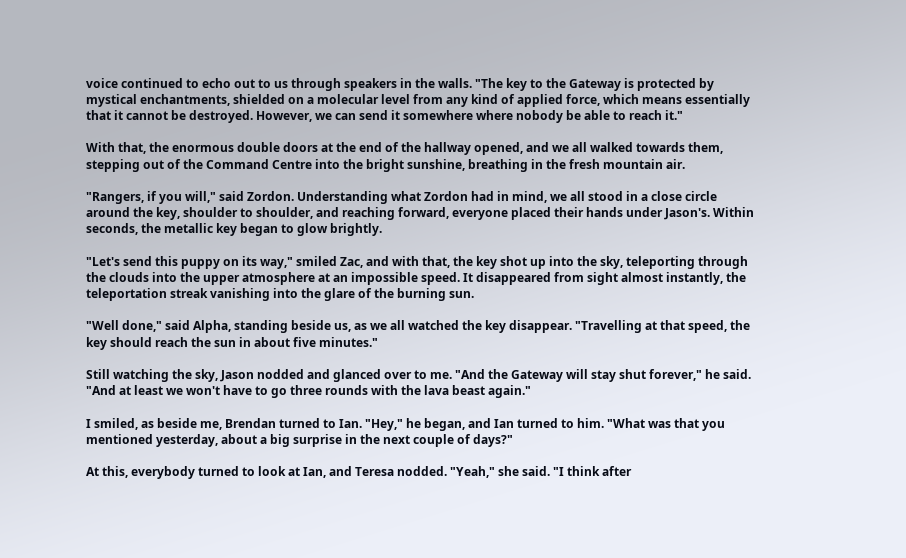voice continued to echo out to us through speakers in the walls. "The key to the Gateway is protected by mystical enchantments, shielded on a molecular level from any kind of applied force, which means essentially that it cannot be destroyed. However, we can send it somewhere where nobody be able to reach it."

With that, the enormous double doors at the end of the hallway opened, and we all walked towards them, stepping out of the Command Centre into the bright sunshine, breathing in the fresh mountain air.

"Rangers, if you will," said Zordon. Understanding what Zordon had in mind, we all stood in a close circle around the key, shoulder to shoulder, and reaching forward, everyone placed their hands under Jason's. Within seconds, the metallic key began to glow brightly.

"Let's send this puppy on its way," smiled Zac, and with that, the key shot up into the sky, teleporting through the clouds into the upper atmosphere at an impossible speed. It disappeared from sight almost instantly, the teleportation streak vanishing into the glare of the burning sun.

"Well done," said Alpha, standing beside us, as we all watched the key disappear. "Travelling at that speed, the key should reach the sun in about five minutes."

Still watching the sky, Jason nodded and glanced over to me. "And the Gateway will stay shut forever," he said. "And at least we won't have to go three rounds with the lava beast again."

I smiled, as beside me, Brendan turned to Ian. "Hey," he began, and Ian turned to him. "What was that you mentioned yesterday, about a big surprise in the next couple of days?"

At this, everybody turned to look at Ian, and Teresa nodded. "Yeah," she said. "I think after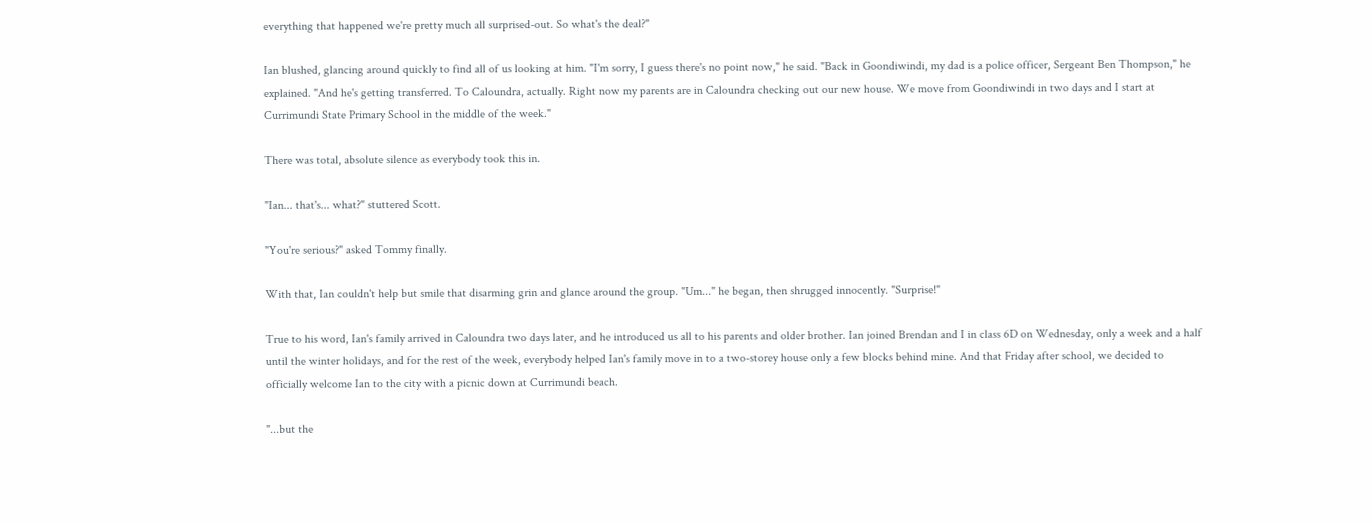everything that happened we're pretty much all surprised-out. So what's the deal?"

Ian blushed, glancing around quickly to find all of us looking at him. "I'm sorry, I guess there's no point now," he said. "Back in Goondiwindi, my dad is a police officer, Sergeant Ben Thompson," he explained. "And he's getting transferred. To Caloundra, actually. Right now my parents are in Caloundra checking out our new house. We move from Goondiwindi in two days and I start at Currimundi State Primary School in the middle of the week."

There was total, absolute silence as everybody took this in.

"Ian... that's... what?" stuttered Scott.

"You're serious?" asked Tommy finally.

With that, Ian couldn't help but smile that disarming grin and glance around the group. "Um..." he began, then shrugged innocently. "Surprise!"

True to his word, Ian's family arrived in Caloundra two days later, and he introduced us all to his parents and older brother. Ian joined Brendan and I in class 6D on Wednesday, only a week and a half until the winter holidays, and for the rest of the week, everybody helped Ian's family move in to a two-storey house only a few blocks behind mine. And that Friday after school, we decided to officially welcome Ian to the city with a picnic down at Currimundi beach.

"...but the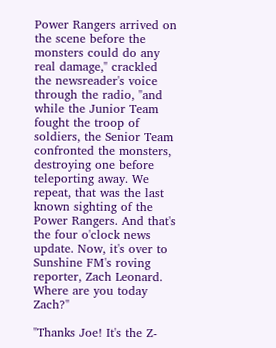Power Rangers arrived on the scene before the monsters could do any real damage," crackled the newsreader's voice through the radio, "and while the Junior Team fought the troop of soldiers, the Senior Team confronted the monsters, destroying one before teleporting away. We repeat, that was the last known sighting of the Power Rangers. And that's the four o'clock news update. Now, it's over to Sunshine FM's roving reporter, Zach Leonard. Where are you today Zach?"

"Thanks Joe! It's the Z-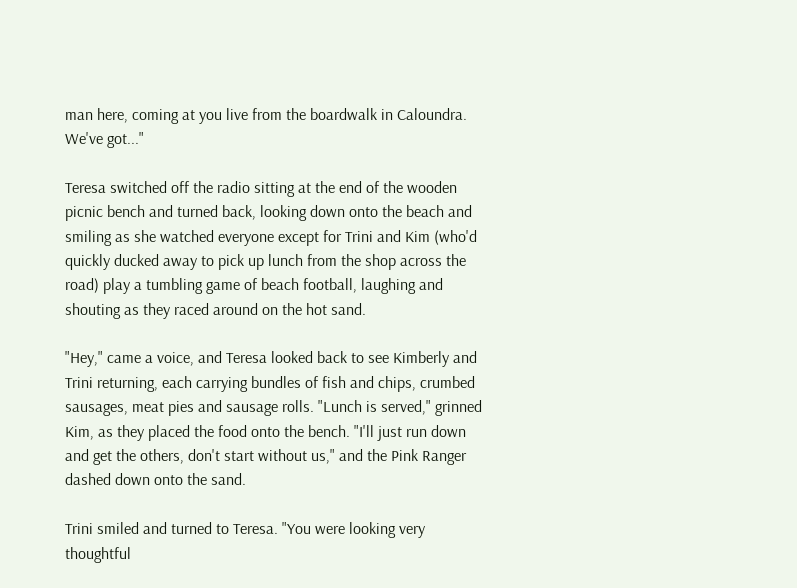man here, coming at you live from the boardwalk in Caloundra. We've got..."

Teresa switched off the radio sitting at the end of the wooden picnic bench and turned back, looking down onto the beach and smiling as she watched everyone except for Trini and Kim (who'd quickly ducked away to pick up lunch from the shop across the road) play a tumbling game of beach football, laughing and shouting as they raced around on the hot sand.

"Hey," came a voice, and Teresa looked back to see Kimberly and Trini returning, each carrying bundles of fish and chips, crumbed sausages, meat pies and sausage rolls. "Lunch is served," grinned Kim, as they placed the food onto the bench. "I'll just run down and get the others, don't start without us," and the Pink Ranger dashed down onto the sand.

Trini smiled and turned to Teresa. "You were looking very thoughtful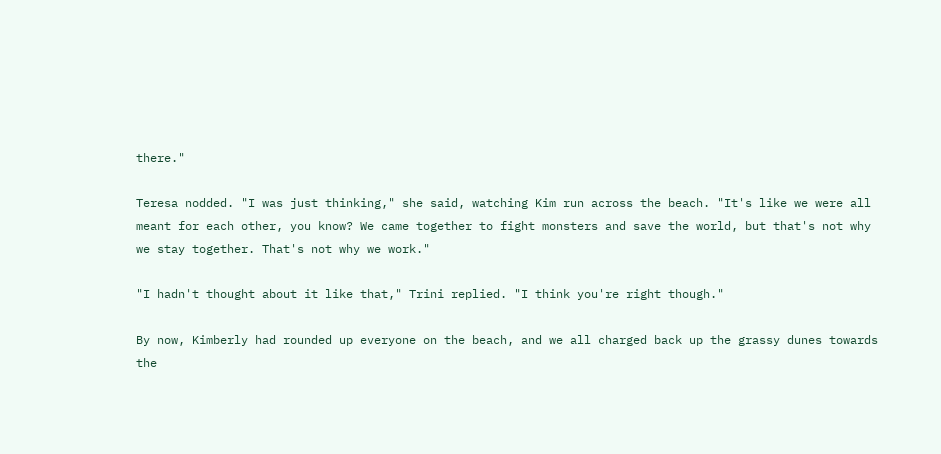there."

Teresa nodded. "I was just thinking," she said, watching Kim run across the beach. "It's like we were all meant for each other, you know? We came together to fight monsters and save the world, but that's not why we stay together. That's not why we work."

"I hadn't thought about it like that," Trini replied. "I think you're right though."

By now, Kimberly had rounded up everyone on the beach, and we all charged back up the grassy dunes towards the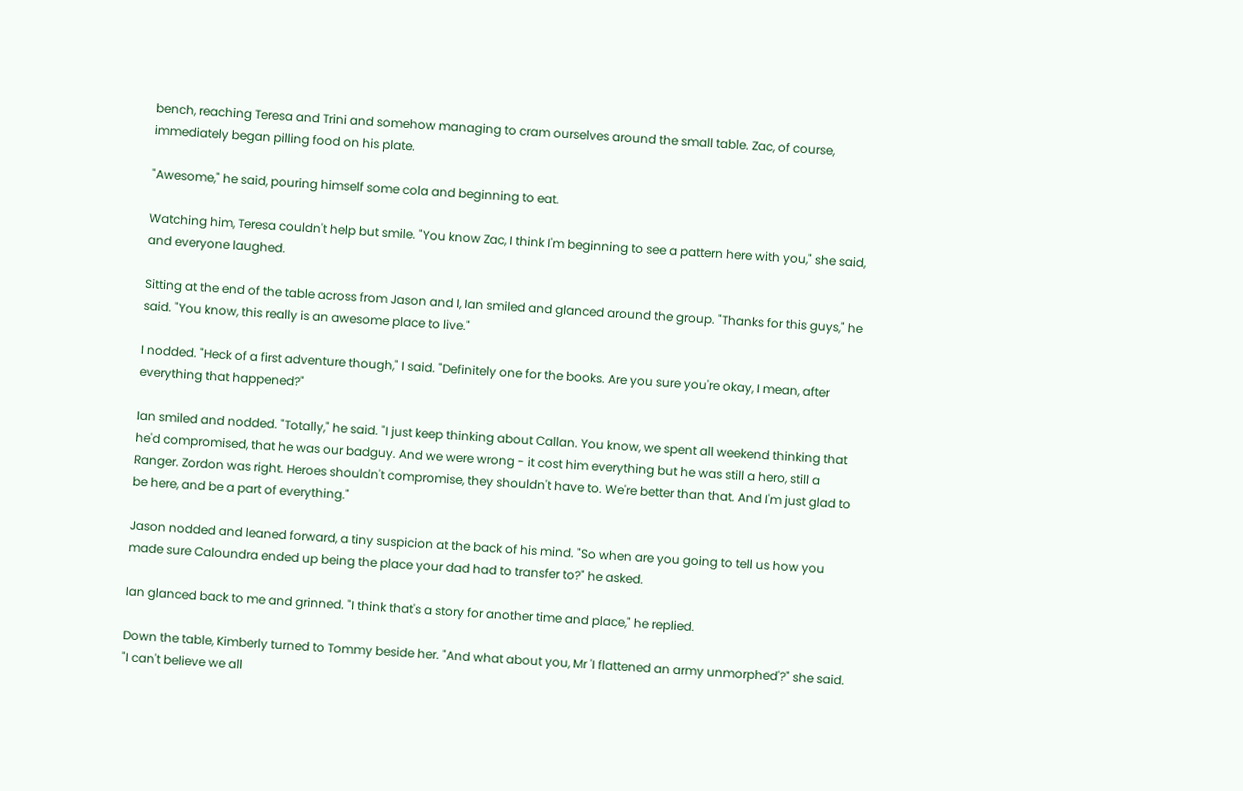bench, reaching Teresa and Trini and somehow managing to cram ourselves around the small table. Zac, of course, immediately began pilling food on his plate.

"Awesome," he said, pouring himself some cola and beginning to eat.

Watching him, Teresa couldn't help but smile. "You know Zac, I think I'm beginning to see a pattern here with you," she said, and everyone laughed.

Sitting at the end of the table across from Jason and I, Ian smiled and glanced around the group. "Thanks for this guys," he said. "You know, this really is an awesome place to live."

I nodded. "Heck of a first adventure though," I said. "Definitely one for the books. Are you sure you're okay, I mean, after everything that happened?"

Ian smiled and nodded. "Totally," he said. "I just keep thinking about Callan. You know, we spent all weekend thinking that he'd compromised, that he was our badguy. And we were wrong - it cost him everything but he was still a hero, still a Ranger. Zordon was right. Heroes shouldn't compromise, they shouldn't have to. We're better than that. And I'm just glad to be here, and be a part of everything."

Jason nodded and leaned forward, a tiny suspicion at the back of his mind. "So when are you going to tell us how you made sure Caloundra ended up being the place your dad had to transfer to?" he asked.

Ian glanced back to me and grinned. "I think that's a story for another time and place," he replied.

Down the table, Kimberly turned to Tommy beside her. "And what about you, Mr 'I flattened an army unmorphed'?" she said. "I can't believe we all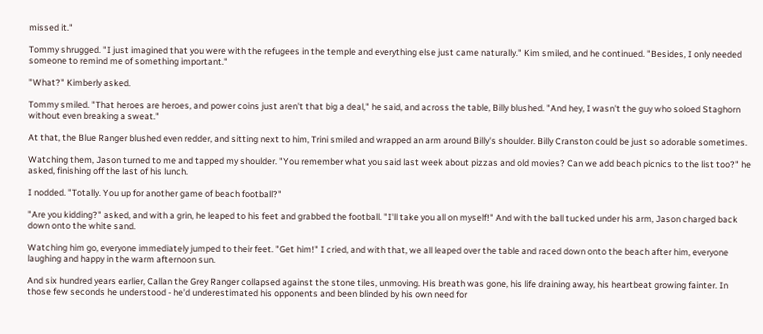missed it."

Tommy shrugged. "I just imagined that you were with the refugees in the temple and everything else just came naturally." Kim smiled, and he continued. "Besides, I only needed someone to remind me of something important."

"What?" Kimberly asked.

Tommy smiled. "That heroes are heroes, and power coins just aren't that big a deal," he said, and across the table, Billy blushed. "And hey, I wasn't the guy who soloed Staghorn without even breaking a sweat."

At that, the Blue Ranger blushed even redder, and sitting next to him, Trini smiled and wrapped an arm around Billy's shoulder. Billy Cranston could be just so adorable sometimes.

Watching them, Jason turned to me and tapped my shoulder. "You remember what you said last week about pizzas and old movies? Can we add beach picnics to the list too?" he asked, finishing off the last of his lunch.

I nodded. "Totally. You up for another game of beach football?"

"Are you kidding?" asked, and with a grin, he leaped to his feet and grabbed the football. "I'll take you all on myself!" And with the ball tucked under his arm, Jason charged back down onto the white sand.

Watching him go, everyone immediately jumped to their feet. "Get him!" I cried, and with that, we all leaped over the table and raced down onto the beach after him, everyone laughing and happy in the warm afternoon sun.

And six hundred years earlier, Callan the Grey Ranger collapsed against the stone tiles, unmoving. His breath was gone, his life draining away, his heartbeat growing fainter. In those few seconds he understood - he'd underestimated his opponents and been blinded by his own need for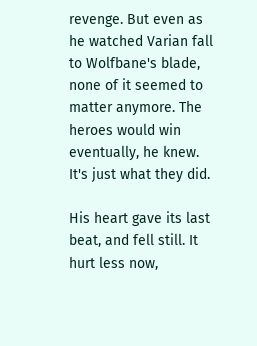revenge. But even as he watched Varian fall to Wolfbane's blade, none of it seemed to matter anymore. The heroes would win eventually, he knew. It's just what they did.

His heart gave its last beat, and fell still. It hurt less now,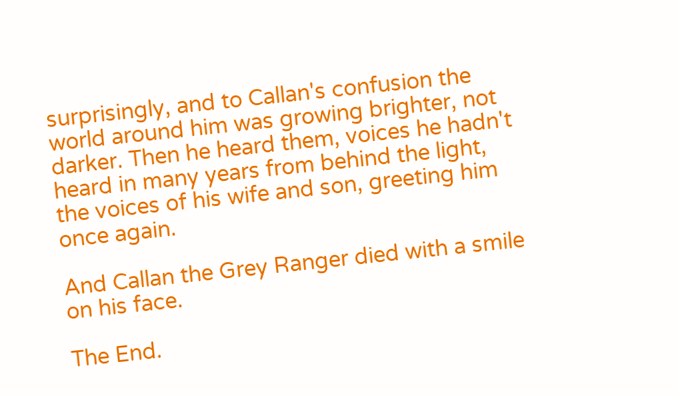surprisingly, and to Callan's confusion the world around him was growing brighter, not darker. Then he heard them, voices he hadn't heard in many years from behind the light, the voices of his wife and son, greeting him once again.

And Callan the Grey Ranger died with a smile on his face.

The End.